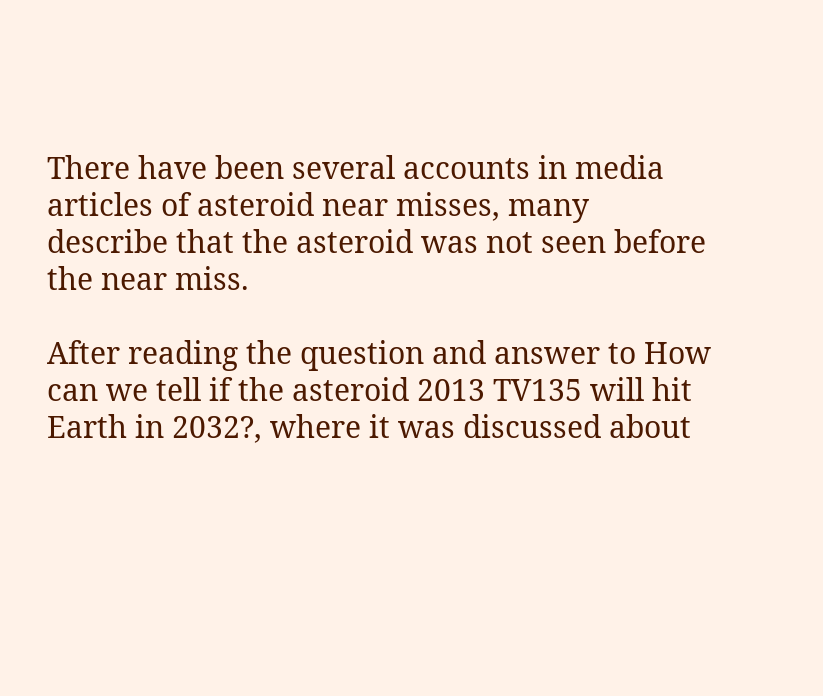There have been several accounts in media articles of asteroid near misses, many describe that the asteroid was not seen before the near miss.

After reading the question and answer to How can we tell if the asteroid 2013 TV135 will hit Earth in 2032?, where it was discussed about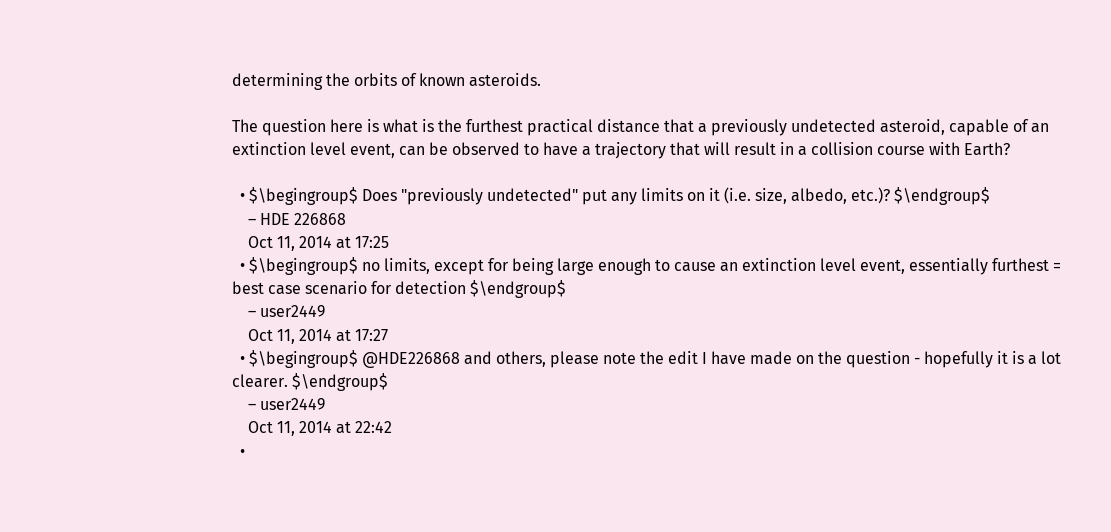determining the orbits of known asteroids.

The question here is what is the furthest practical distance that a previously undetected asteroid, capable of an extinction level event, can be observed to have a trajectory that will result in a collision course with Earth?

  • $\begingroup$ Does "previously undetected" put any limits on it (i.e. size, albedo, etc.)? $\endgroup$
    – HDE 226868
    Oct 11, 2014 at 17:25
  • $\begingroup$ no limits, except for being large enough to cause an extinction level event, essentially furthest = best case scenario for detection $\endgroup$
    – user2449
    Oct 11, 2014 at 17:27
  • $\begingroup$ @HDE226868 and others, please note the edit I have made on the question - hopefully it is a lot clearer. $\endgroup$
    – user2449
    Oct 11, 2014 at 22:42
  •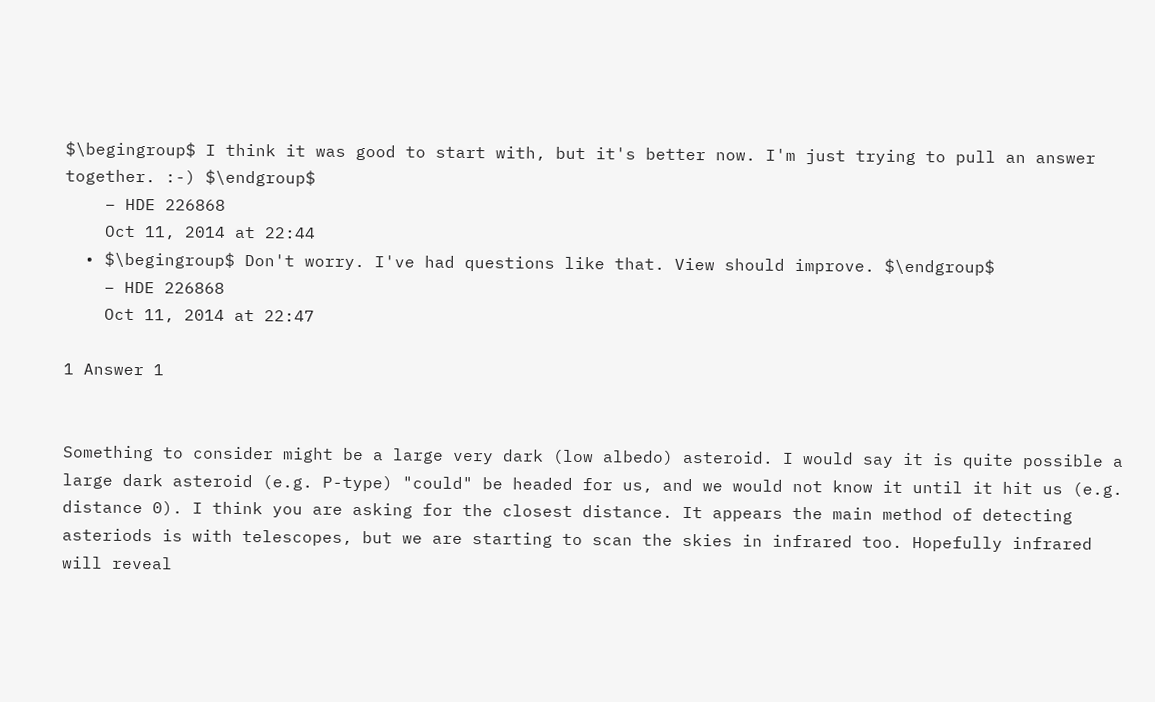$\begingroup$ I think it was good to start with, but it's better now. I'm just trying to pull an answer together. :-) $\endgroup$
    – HDE 226868
    Oct 11, 2014 at 22:44
  • $\begingroup$ Don't worry. I've had questions like that. View should improve. $\endgroup$
    – HDE 226868
    Oct 11, 2014 at 22:47

1 Answer 1


Something to consider might be a large very dark (low albedo) asteroid. I would say it is quite possible a large dark asteroid (e.g. P-type) "could" be headed for us, and we would not know it until it hit us (e.g. distance 0). I think you are asking for the closest distance. It appears the main method of detecting asteriods is with telescopes, but we are starting to scan the skies in infrared too. Hopefully infrared will reveal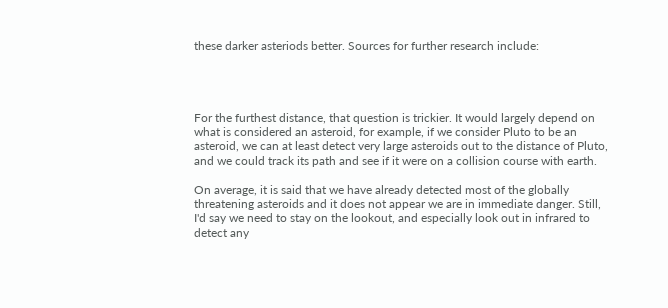these darker asteriods better. Sources for further research include:




For the furthest distance, that question is trickier. It would largely depend on what is considered an asteroid, for example, if we consider Pluto to be an asteroid, we can at least detect very large asteroids out to the distance of Pluto, and we could track its path and see if it were on a collision course with earth.

On average, it is said that we have already detected most of the globally threatening asteroids and it does not appear we are in immediate danger. Still, I'd say we need to stay on the lookout, and especially look out in infrared to detect any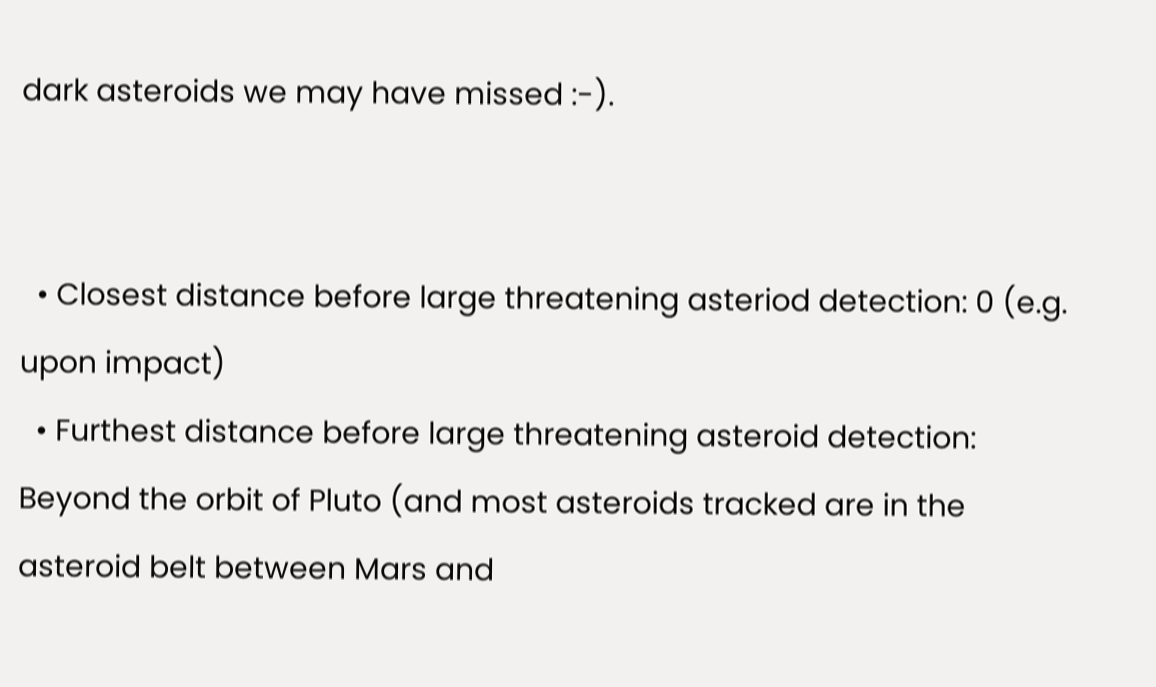dark asteroids we may have missed :-).


  • Closest distance before large threatening asteriod detection: 0 (e.g. upon impact)
  • Furthest distance before large threatening asteroid detection: Beyond the orbit of Pluto (and most asteroids tracked are in the asteroid belt between Mars and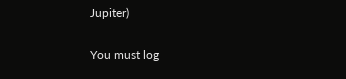Jupiter)

You must log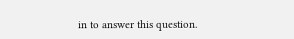in to answer this question.